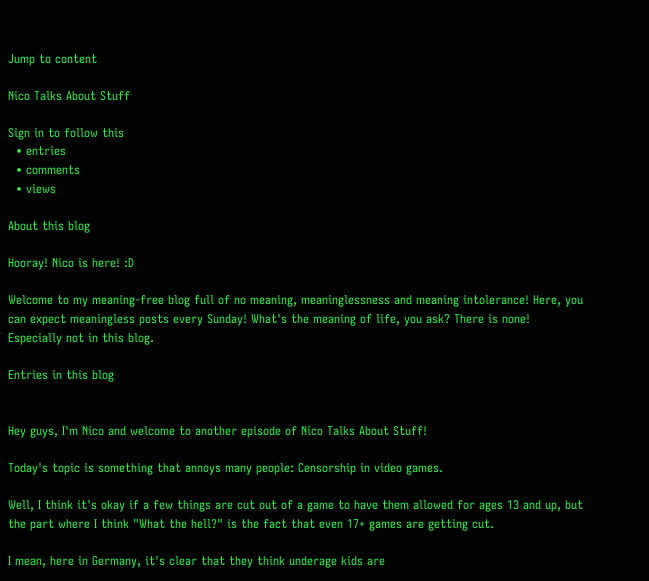Jump to content

Nico Talks About Stuff

Sign in to follow this
  • entries
  • comments
  • views

About this blog

Hooray! Nico is here! :D

Welcome to my meaning-free blog full of no meaning, meaninglessness and meaning intolerance! Here, you can expect meaningless posts every Sunday! What's the meaning of life, you ask? There is none! Especially not in this blog.

Entries in this blog


Hey guys, I'm Nico and welcome to another episode of Nico Talks About Stuff!

Today's topic is something that annoys many people: Censorship in video games.

Well, I think it's okay if a few things are cut out of a game to have them allowed for ages 13 and up, but the part where I think "What the hell?" is the fact that even 17+ games are getting cut.

I mean, here in Germany, it's clear that they think underage kids are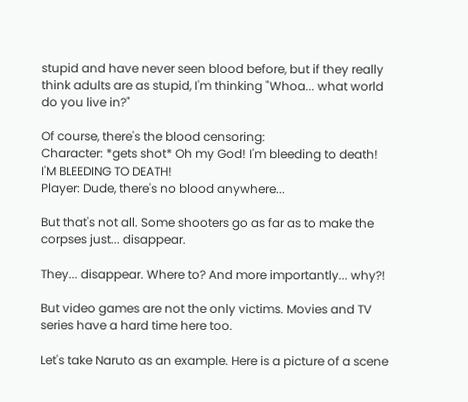stupid and have never seen blood before, but if they really think adults are as stupid, I'm thinking "Whoa... what world do you live in?"

Of course, there's the blood censoring:
Character: *gets shot* Oh my God! I'm bleeding to death! I'M BLEEDING TO DEATH!
Player: Dude, there's no blood anywhere...

But that's not all. Some shooters go as far as to make the corpses just... disappear.

They... disappear. Where to? And more importantly... why?!

But video games are not the only victims. Movies and TV series have a hard time here too.

Let's take Naruto as an example. Here is a picture of a scene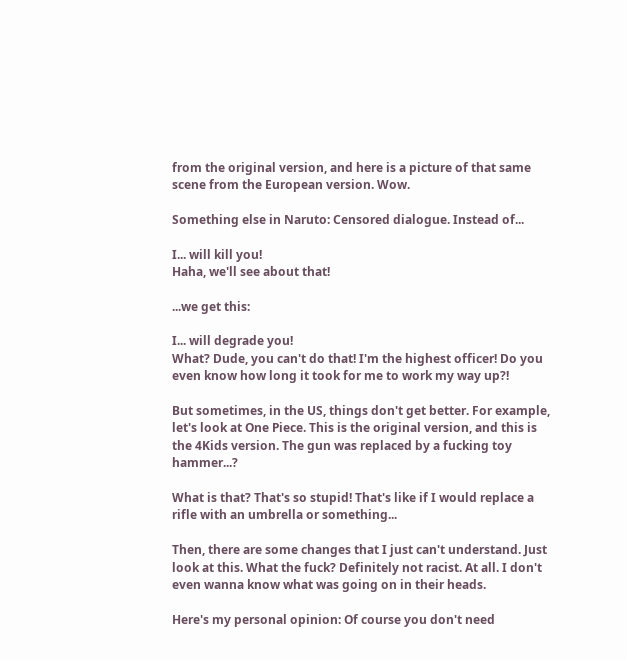from the original version, and here is a picture of that same scene from the European version. Wow.

Something else in Naruto: Censored dialogue. Instead of...

I... will kill you!
Haha, we'll see about that!

...we get this:

I... will degrade you!
What? Dude, you can't do that! I'm the highest officer! Do you even know how long it took for me to work my way up?!

But sometimes, in the US, things don't get better. For example, let's look at One Piece. This is the original version, and this is the 4Kids version. The gun was replaced by a fucking toy hammer...?

What is that? That's so stupid! That's like if I would replace a rifle with an umbrella or something...

Then, there are some changes that I just can't understand. Just look at this. What the fuck? Definitely not racist. At all. I don't even wanna know what was going on in their heads.

Here's my personal opinion: Of course you don't need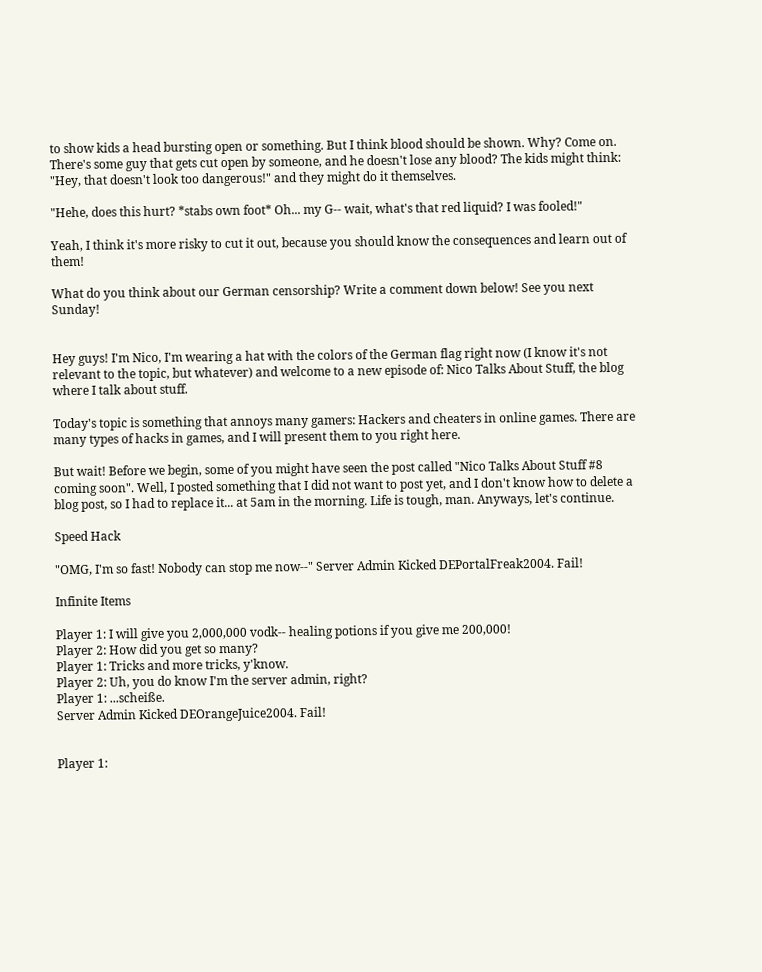to show kids a head bursting open or something. But I think blood should be shown. Why? Come on. There's some guy that gets cut open by someone, and he doesn't lose any blood? The kids might think: "Hey, that doesn't look too dangerous!" and they might do it themselves.

"Hehe, does this hurt? *stabs own foot* Oh... my G-- wait, what's that red liquid? I was fooled!"

Yeah, I think it's more risky to cut it out, because you should know the consequences and learn out of them!

What do you think about our German censorship? Write a comment down below! See you next Sunday!


Hey guys! I'm Nico, I'm wearing a hat with the colors of the German flag right now (I know it's not relevant to the topic, but whatever) and welcome to a new episode of: Nico Talks About Stuff, the blog where I talk about stuff.

Today's topic is something that annoys many gamers: Hackers and cheaters in online games. There are many types of hacks in games, and I will present them to you right here.

But wait! Before we begin, some of you might have seen the post called "Nico Talks About Stuff #8 coming soon". Well, I posted something that I did not want to post yet, and I don't know how to delete a blog post, so I had to replace it... at 5am in the morning. Life is tough, man. Anyways, let's continue.

Speed Hack

"OMG, I'm so fast! Nobody can stop me now--" Server Admin Kicked DEPortalFreak2004. Fail!

Infinite Items

Player 1: I will give you 2,000,000 vodk-- healing potions if you give me 200,000!
Player 2: How did you get so many?
Player 1: Tricks and more tricks, y'know.
Player 2: Uh, you do know I'm the server admin, right?
Player 1: ...scheiße.
Server Admin Kicked DEOrangeJuice2004. Fail!


Player 1: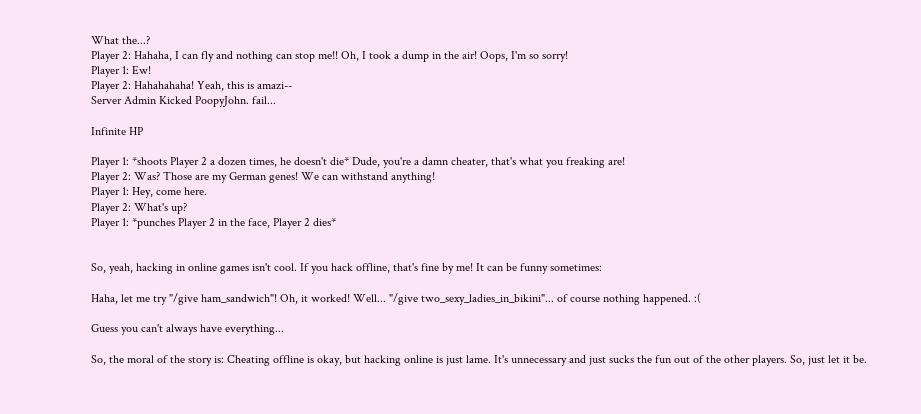What the...?
Player 2: Hahaha, I can fly and nothing can stop me!! Oh, I took a dump in the air! Oops, I'm so sorry!
Player 1: Ew!
Player 2: Hahahahaha! Yeah, this is amazi--
Server Admin Kicked PoopyJohn. fail...

Infinite HP

Player 1: *shoots Player 2 a dozen times, he doesn't die* Dude, you're a damn cheater, that's what you freaking are!
Player 2: Was? Those are my German genes! We can withstand anything!
Player 1: Hey, come here.
Player 2: What's up?
Player 1: *punches Player 2 in the face, Player 2 dies*


So, yeah, hacking in online games isn't cool. If you hack offline, that's fine by me! It can be funny sometimes:

Haha, let me try "/give ham_sandwich"! Oh, it worked! Well... "/give two_sexy_ladies_in_bikini"... of course nothing happened. :(

Guess you can't always have everything...

So, the moral of the story is: Cheating offline is okay, but hacking online is just lame. It's unnecessary and just sucks the fun out of the other players. So, just let it be.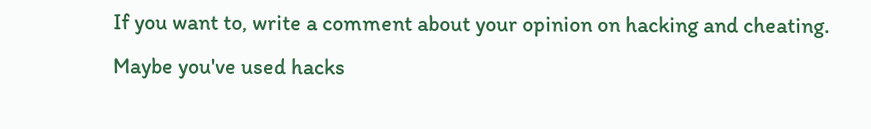If you want to, write a comment about your opinion on hacking and cheating. Maybe you've used hacks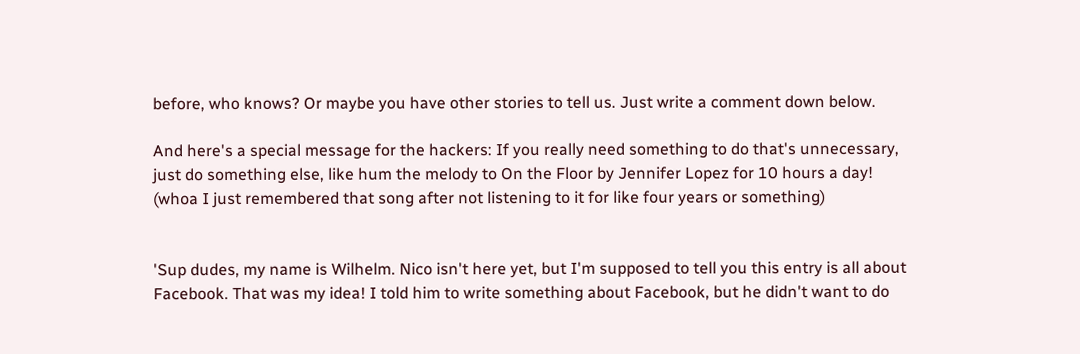before, who knows? Or maybe you have other stories to tell us. Just write a comment down below.

And here's a special message for the hackers: If you really need something to do that's unnecessary, just do something else, like hum the melody to On the Floor by Jennifer Lopez for 10 hours a day! (whoa I just remembered that song after not listening to it for like four years or something)


'Sup dudes, my name is Wilhelm. Nico isn't here yet, but I'm supposed to tell you this entry is all about Facebook. That was my idea! I told him to write something about Facebook, but he didn't want to do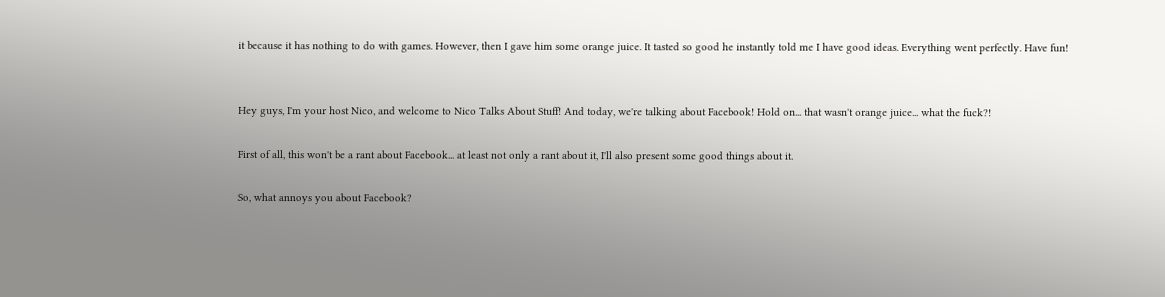it because it has nothing to do with games. However, then I gave him some orange juice. It tasted so good he instantly told me I have good ideas. Everything went perfectly. Have fun!


Hey guys, I'm your host Nico, and welcome to Nico Talks About Stuff! And today, we're talking about Facebook! Hold on... that wasn't orange juice... what the fuck?!

First of all, this won't be a rant about Facebook... at least not only a rant about it, I'll also present some good things about it.

So, what annoys you about Facebook?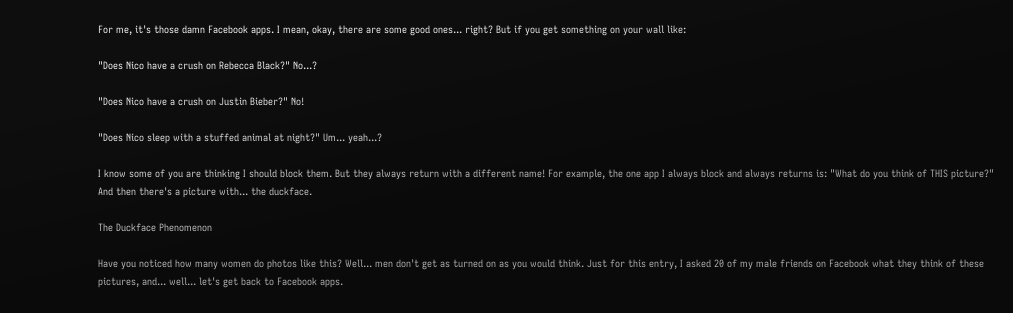For me, it's those damn Facebook apps. I mean, okay, there are some good ones... right? But if you get something on your wall like:

"Does Nico have a crush on Rebecca Black?" No...?

"Does Nico have a crush on Justin Bieber?" No!

"Does Nico sleep with a stuffed animal at night?" Um... yeah...?

I know some of you are thinking I should block them. But they always return with a different name! For example, the one app I always block and always returns is: "What do you think of THIS picture?" And then there's a picture with... the duckface.

The Duckface Phenomenon

Have you noticed how many women do photos like this? Well... men don't get as turned on as you would think. Just for this entry, I asked 20 of my male friends on Facebook what they think of these pictures, and... well... let's get back to Facebook apps.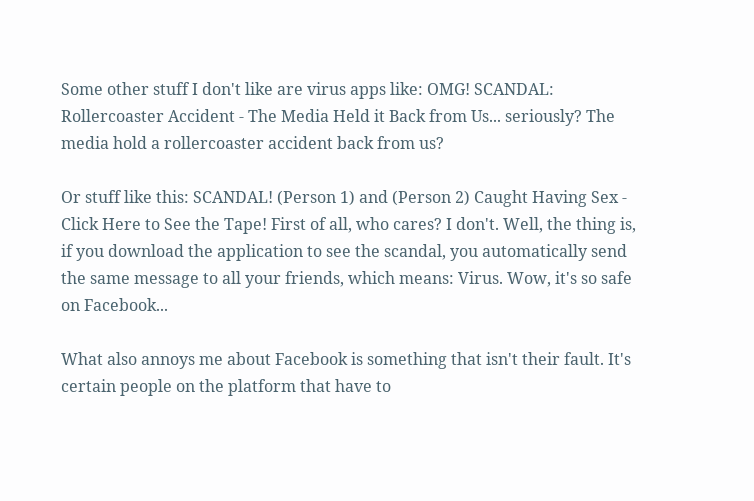Some other stuff I don't like are virus apps like: OMG! SCANDAL: Rollercoaster Accident - The Media Held it Back from Us... seriously? The media hold a rollercoaster accident back from us?

Or stuff like this: SCANDAL! (Person 1) and (Person 2) Caught Having Sex - Click Here to See the Tape! First of all, who cares? I don't. Well, the thing is, if you download the application to see the scandal, you automatically send the same message to all your friends, which means: Virus. Wow, it's so safe on Facebook...

What also annoys me about Facebook is something that isn't their fault. It's certain people on the platform that have to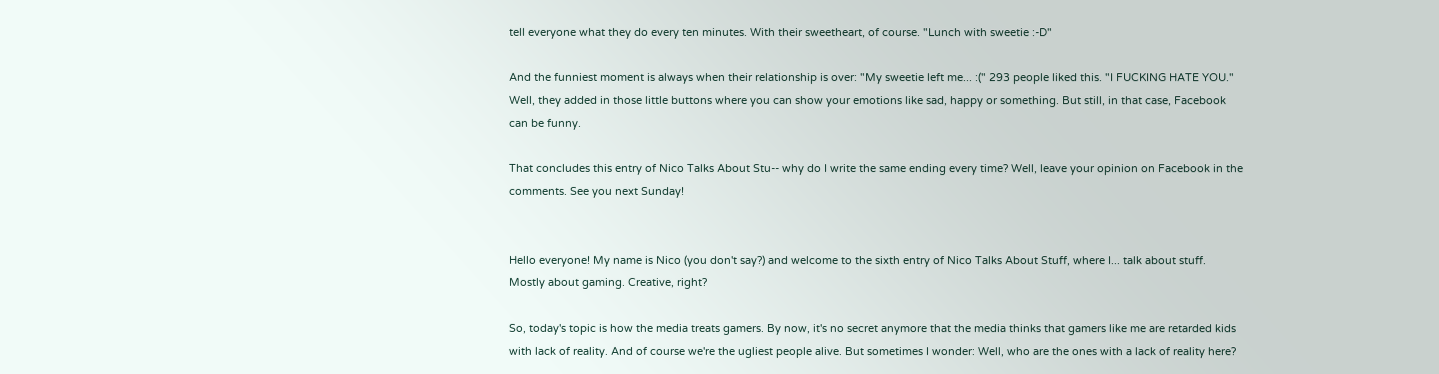tell everyone what they do every ten minutes. With their sweetheart, of course. "Lunch with sweetie :-D"

And the funniest moment is always when their relationship is over: "My sweetie left me... :(" 293 people liked this. "I FUCKING HATE YOU." Well, they added in those little buttons where you can show your emotions like sad, happy or something. But still, in that case, Facebook can be funny.

That concludes this entry of Nico Talks About Stu-- why do I write the same ending every time? Well, leave your opinion on Facebook in the comments. See you next Sunday!


Hello everyone! My name is Nico (you don't say?) and welcome to the sixth entry of Nico Talks About Stuff, where I... talk about stuff. Mostly about gaming. Creative, right?

So, today's topic is how the media treats gamers. By now, it's no secret anymore that the media thinks that gamers like me are retarded kids with lack of reality. And of course we're the ugliest people alive. But sometimes I wonder: Well, who are the ones with a lack of reality here?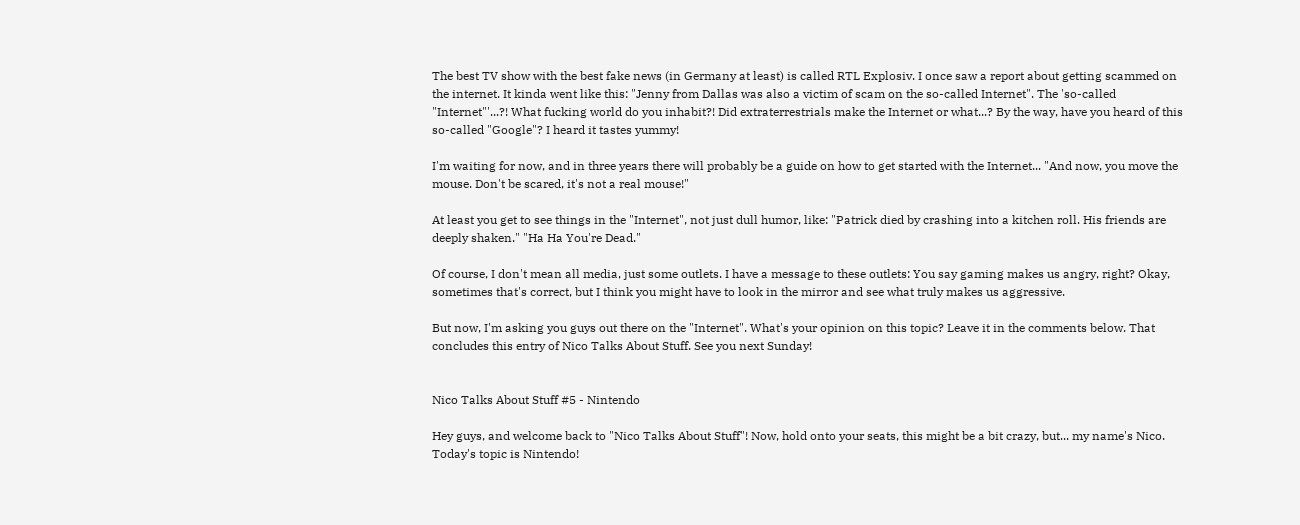The best TV show with the best fake news (in Germany at least) is called RTL Explosiv. I once saw a report about getting scammed on the internet. It kinda went like this: "Jenny from Dallas was also a victim of scam on the so-called Internet". The 'so-called "Internet"'...?! What fucking world do you inhabit?! Did extraterrestrials make the Internet or what...? By the way, have you heard of this so-called "Google"? I heard it tastes yummy!

I'm waiting for now, and in three years there will probably be a guide on how to get started with the Internet... "And now, you move the mouse. Don't be scared, it's not a real mouse!"

At least you get to see things in the "Internet", not just dull humor, like: "Patrick died by crashing into a kitchen roll. His friends are deeply shaken." "Ha Ha You're Dead."

Of course, I don't mean all media, just some outlets. I have a message to these outlets: You say gaming makes us angry, right? Okay, sometimes that's correct, but I think you might have to look in the mirror and see what truly makes us aggressive.

But now, I'm asking you guys out there on the "Internet". What's your opinion on this topic? Leave it in the comments below. That concludes this entry of Nico Talks About Stuff. See you next Sunday!


Nico Talks About Stuff #5 - Nintendo

Hey guys, and welcome back to "Nico Talks About Stuff"! Now, hold onto your seats, this might be a bit crazy, but... my name's Nico. Today's topic is Nintendo!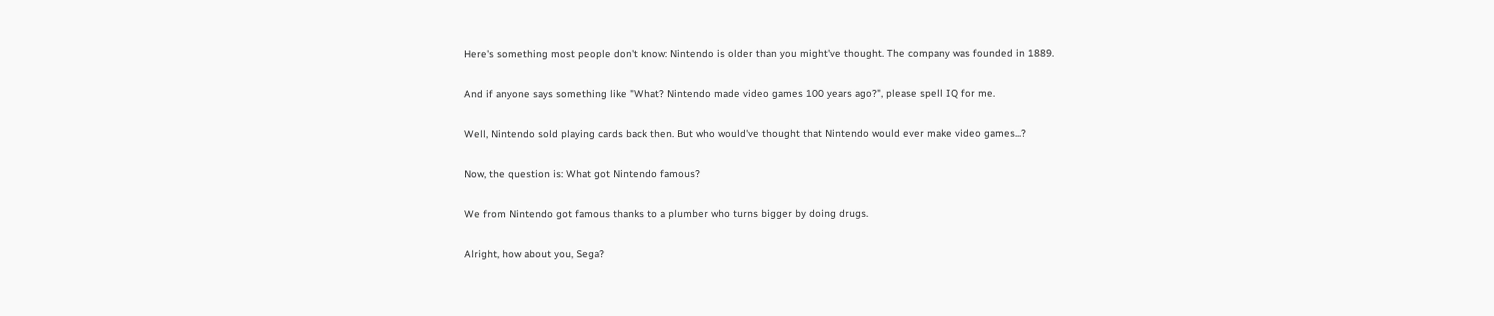Here's something most people don't know: Nintendo is older than you might've thought. The company was founded in 1889.

And if anyone says something like "What? Nintendo made video games 100 years ago?", please spell IQ for me.

Well, Nintendo sold playing cards back then. But who would've thought that Nintendo would ever make video games...?

Now, the question is: What got Nintendo famous?

We from Nintendo got famous thanks to a plumber who turns bigger by doing drugs.

Alright, how about you, Sega?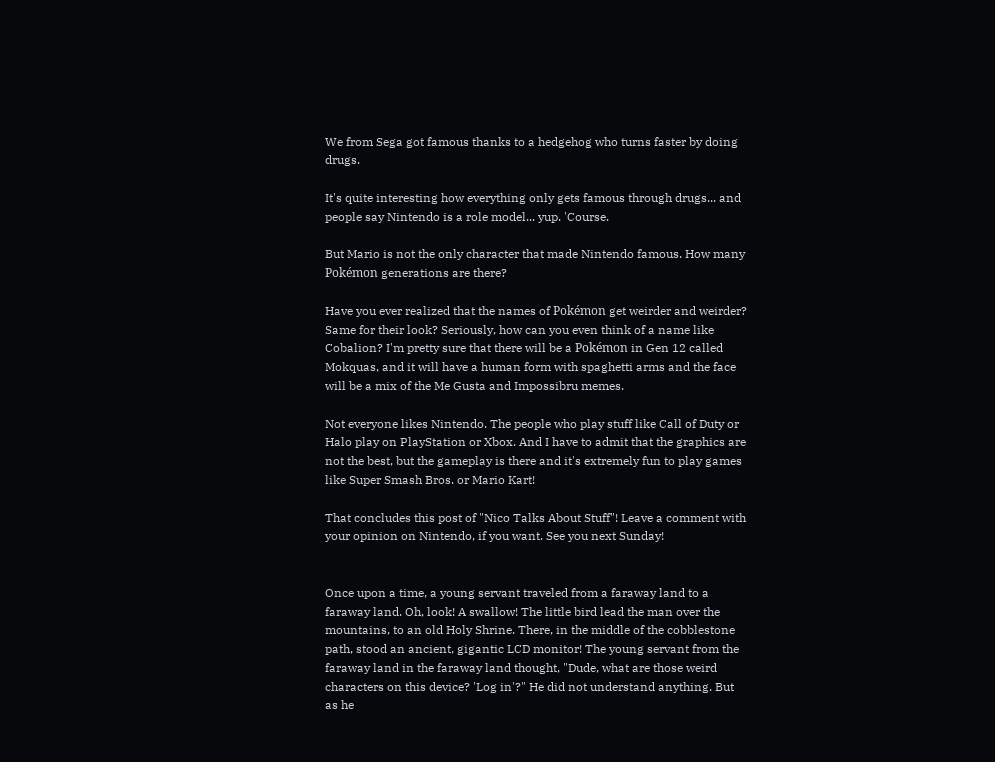We from Sega got famous thanks to a hedgehog who turns faster by doing drugs.

It's quite interesting how everything only gets famous through drugs... and people say Nintendo is a role model... yup. 'Course.

But Mario is not the only character that made Nintendo famous. How many Pokémon generations are there?

Have you ever realized that the names of Pokémon get weirder and weirder? Same for their look? Seriously, how can you even think of a name like Cobalion? I'm pretty sure that there will be a Pokémon in Gen 12 called Mokquas, and it will have a human form with spaghetti arms and the face will be a mix of the Me Gusta and Impossibru memes.

Not everyone likes Nintendo. The people who play stuff like Call of Duty or Halo play on PlayStation or Xbox. And I have to admit that the graphics are not the best, but the gameplay is there and it's extremely fun to play games like Super Smash Bros. or Mario Kart!

That concludes this post of "Nico Talks About Stuff"! Leave a comment with your opinion on Nintendo, if you want. See you next Sunday!


Once upon a time, a young servant traveled from a faraway land to a faraway land. Oh, look! A swallow! The little bird lead the man over the mountains, to an old Holy Shrine. There, in the middle of the cobblestone path, stood an ancient, gigantic LCD monitor! The young servant from the faraway land in the faraway land thought, "Dude, what are those weird characters on this device? 'Log in'?" He did not understand anything. But as he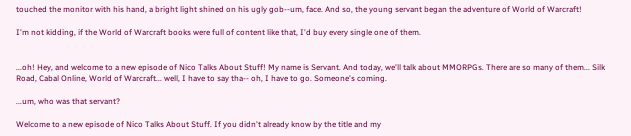touched the monitor with his hand, a bright light shined on his ugly gob--um, face. And so, the young servant began the adventure of World of Warcraft!

I'm not kidding, if the World of Warcraft books were full of content like that, I'd buy every single one of them.


...oh! Hey, and welcome to a new episode of Nico Talks About Stuff! My name is Servant. And today, we'll talk about MMORPGs. There are so many of them... Silk Road, Cabal Online, World of Warcraft... well, I have to say tha-- oh, I have to go. Someone's coming.

...um, who was that servant?

Welcome to a new episode of Nico Talks About Stuff. If you didn't already know by the title and my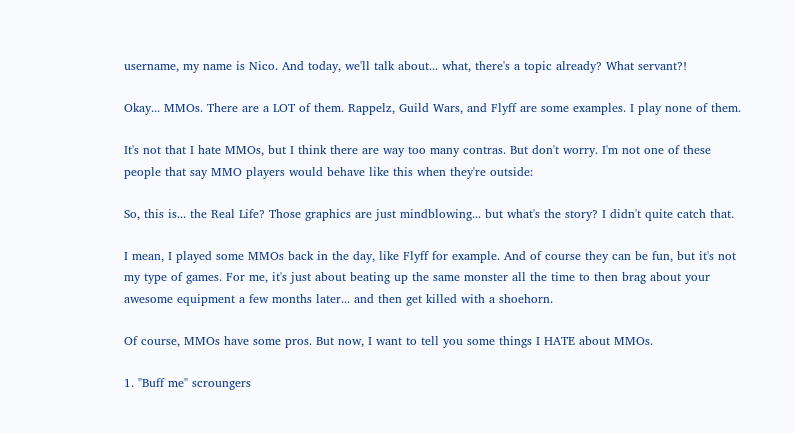username, my name is Nico. And today, we'll talk about... what, there's a topic already? What servant?!

Okay... MMOs. There are a LOT of them. Rappelz, Guild Wars, and Flyff are some examples. I play none of them.

It's not that I hate MMOs, but I think there are way too many contras. But don't worry. I'm not one of these people that say MMO players would behave like this when they're outside:

So, this is... the Real Life? Those graphics are just mindblowing... but what's the story? I didn't quite catch that.

I mean, I played some MMOs back in the day, like Flyff for example. And of course they can be fun, but it's not my type of games. For me, it's just about beating up the same monster all the time to then brag about your awesome equipment a few months later... and then get killed with a shoehorn.

Of course, MMOs have some pros. But now, I want to tell you some things I HATE about MMOs.

1. "Buff me" scroungers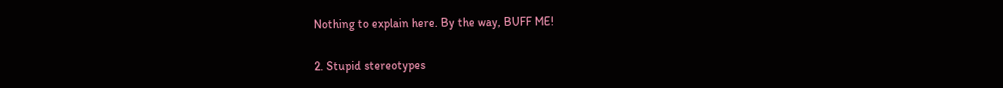Nothing to explain here. By the way, BUFF ME!

2. Stupid stereotypes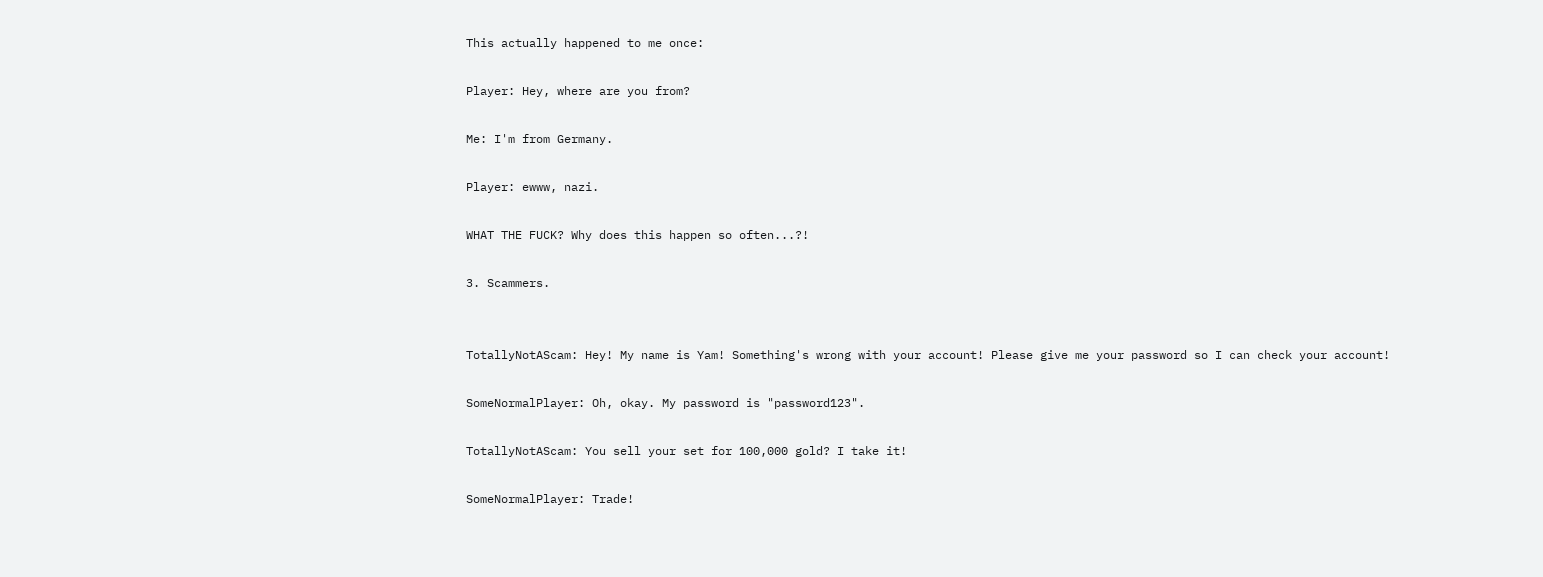This actually happened to me once:

Player: Hey, where are you from?

Me: I'm from Germany.

Player: ewww, nazi.

WHAT THE FUCK? Why does this happen so often...?!

3. Scammers.


TotallyNotAScam: Hey! My name is Yam! Something's wrong with your account! Please give me your password so I can check your account!

SomeNormalPlayer: Oh, okay. My password is "password123".

TotallyNotAScam: You sell your set for 100,000 gold? I take it!

SomeNormalPlayer: Trade!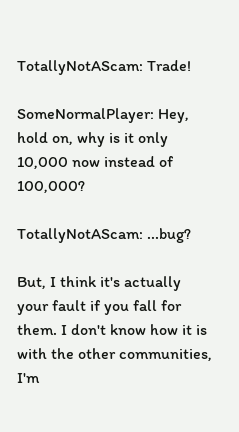TotallyNotAScam: Trade!

SomeNormalPlayer: Hey, hold on, why is it only 10,000 now instead of 100,000?

TotallyNotAScam: ...bug?

But, I think it's actually your fault if you fall for them. I don't know how it is with the other communities, I'm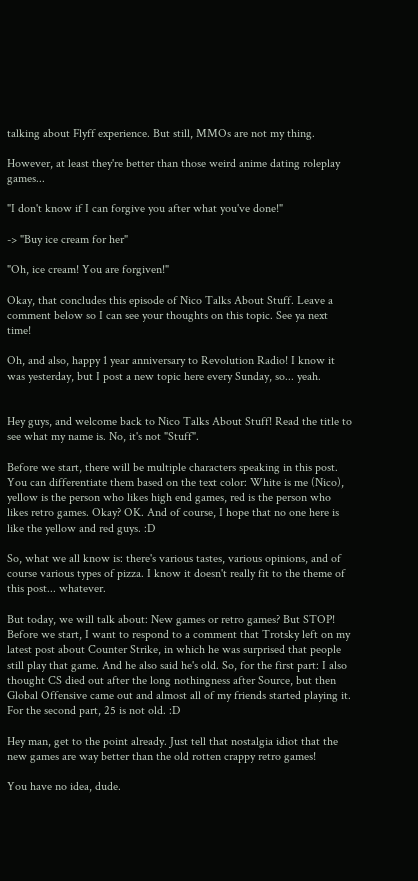talking about Flyff experience. But still, MMOs are not my thing.

However, at least they're better than those weird anime dating roleplay games...

"I don't know if I can forgive you after what you've done!"

-> "Buy ice cream for her"

"Oh, ice cream! You are forgiven!"

Okay, that concludes this episode of Nico Talks About Stuff. Leave a comment below so I can see your thoughts on this topic. See ya next time!

Oh, and also, happy 1 year anniversary to Revolution Radio! I know it was yesterday, but I post a new topic here every Sunday, so... yeah.


Hey guys, and welcome back to Nico Talks About Stuff! Read the title to see what my name is. No, it's not "Stuff".

Before we start, there will be multiple characters speaking in this post. You can differentiate them based on the text color: White is me (Nico), yellow is the person who likes high end games, red is the person who likes retro games. Okay? OK. And of course, I hope that no one here is like the yellow and red guys. :D

So, what we all know is: there's various tastes, various opinions, and of course various types of pizza. I know it doesn't really fit to the theme of this post... whatever.

But today, we will talk about: New games or retro games? But STOP! Before we start, I want to respond to a comment that Trotsky left on my latest post about Counter Strike, in which he was surprised that people still play that game. And he also said he's old. So, for the first part: I also thought CS died out after the long nothingness after Source, but then Global Offensive came out and almost all of my friends started playing it. For the second part, 25 is not old. :D

Hey man, get to the point already. Just tell that nostalgia idiot that the new games are way better than the old rotten crappy retro games!

You have no idea, dude.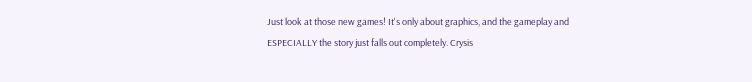Just look at those new games! It's only about graphics, and the gameplay and ESPECIALLY the story just falls out completely. Crysis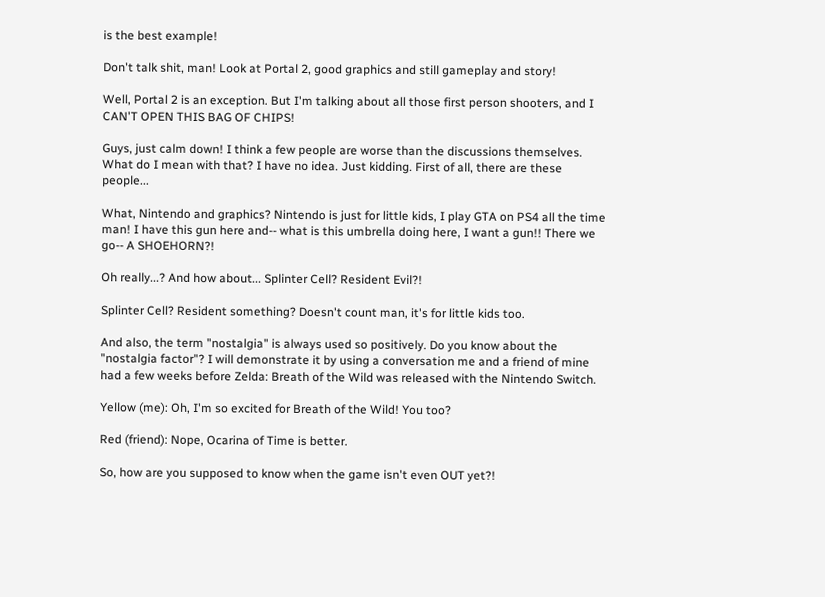is the best example!

Don't talk shit, man! Look at Portal 2, good graphics and still gameplay and story!

Well, Portal 2 is an exception. But I'm talking about all those first person shooters, and I CAN'T OPEN THIS BAG OF CHIPS!

Guys, just calm down! I think a few people are worse than the discussions themselves. What do I mean with that? I have no idea. Just kidding. First of all, there are these people...

What, Nintendo and graphics? Nintendo is just for little kids, I play GTA on PS4 all the time man! I have this gun here and-- what is this umbrella doing here, I want a gun!! There we go-- A SHOEHORN?!

Oh really...? And how about... Splinter Cell? Resident Evil?!

Splinter Cell? Resident something? Doesn't count man, it's for little kids too.

And also, the term "nostalgia" is always used so positively. Do you know about the "nostalgia factor"? I will demonstrate it by using a conversation me and a friend of mine had a few weeks before Zelda: Breath of the Wild was released with the Nintendo Switch.

Yellow (me): Oh, I'm so excited for Breath of the Wild! You too?

Red (friend): Nope, Ocarina of Time is better.

So, how are you supposed to know when the game isn't even OUT yet?!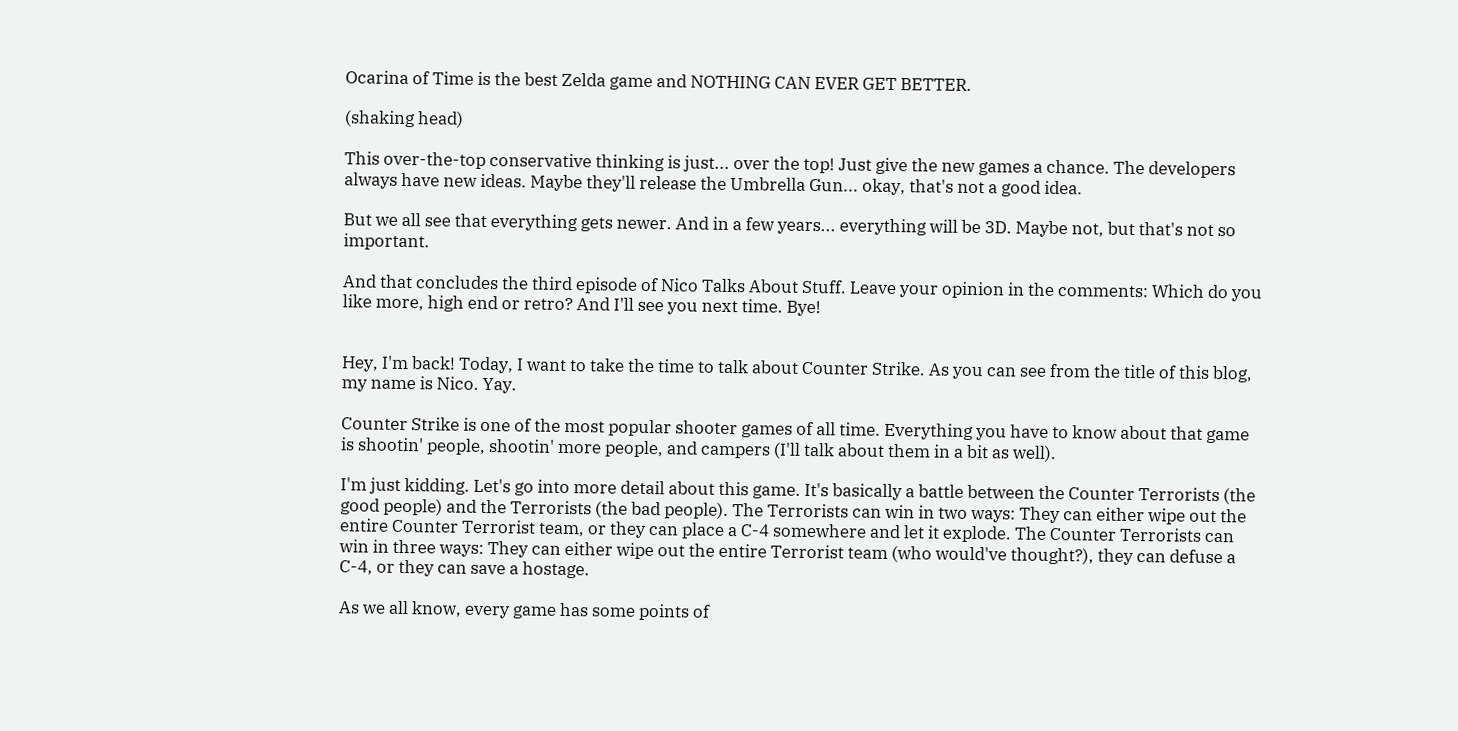Ocarina of Time is the best Zelda game and NOTHING CAN EVER GET BETTER.

(shaking head)

This over-the-top conservative thinking is just... over the top! Just give the new games a chance. The developers always have new ideas. Maybe they'll release the Umbrella Gun... okay, that's not a good idea.

But we all see that everything gets newer. And in a few years... everything will be 3D. Maybe not, but that's not so important.

And that concludes the third episode of Nico Talks About Stuff. Leave your opinion in the comments: Which do you like more, high end or retro? And I'll see you next time. Bye!


Hey, I'm back! Today, I want to take the time to talk about Counter Strike. As you can see from the title of this blog, my name is Nico. Yay.

Counter Strike is one of the most popular shooter games of all time. Everything you have to know about that game is shootin' people, shootin' more people, and campers (I'll talk about them in a bit as well).

I'm just kidding. Let's go into more detail about this game. It's basically a battle between the Counter Terrorists (the good people) and the Terrorists (the bad people). The Terrorists can win in two ways: They can either wipe out the entire Counter Terrorist team, or they can place a C-4 somewhere and let it explode. The Counter Terrorists can win in three ways: They can either wipe out the entire Terrorist team (who would've thought?), they can defuse a C-4, or they can save a hostage.

As we all know, every game has some points of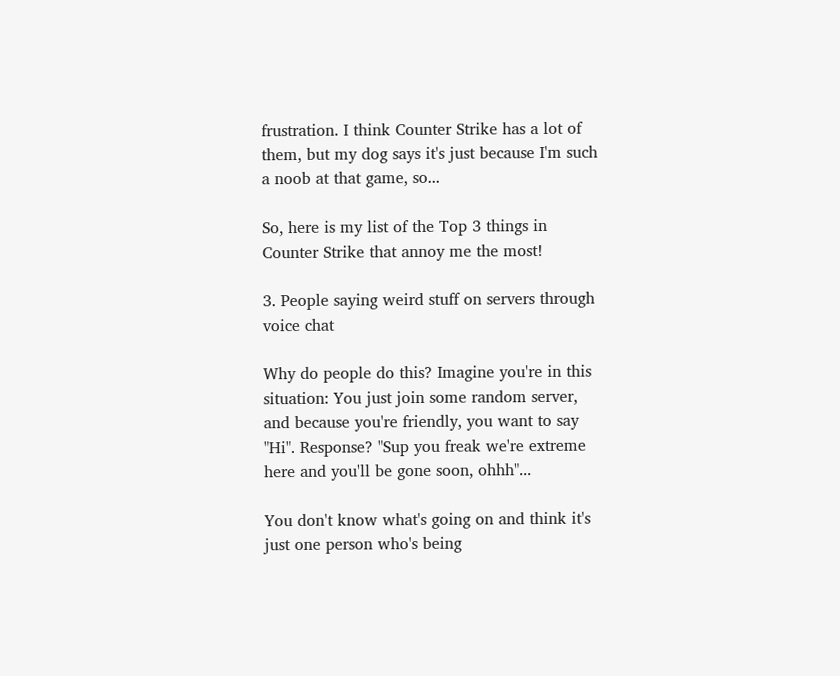frustration. I think Counter Strike has a lot of them, but my dog says it's just because I'm such a noob at that game, so...

So, here is my list of the Top 3 things in Counter Strike that annoy me the most!

3. People saying weird stuff on servers through voice chat

Why do people do this? Imagine you're in this situation: You just join some random server, and because you're friendly, you want to say "Hi". Response? "Sup you freak we're extreme here and you'll be gone soon, ohhh"...

You don't know what's going on and think it's just one person who's being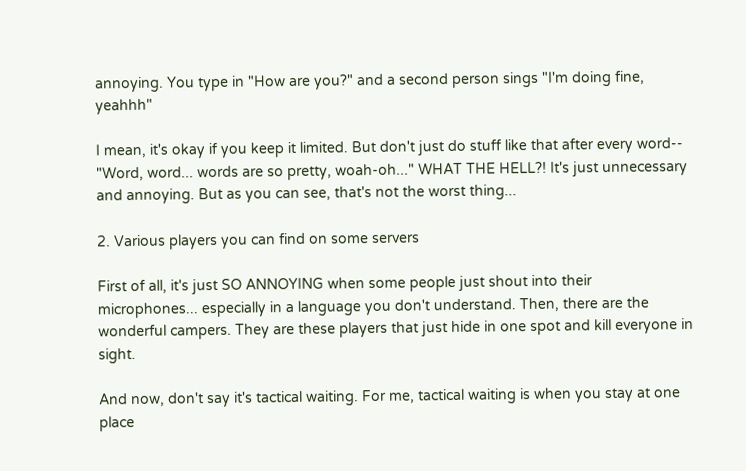annoying. You type in "How are you?" and a second person sings "I'm doing fine, yeahhh"

I mean, it's okay if you keep it limited. But don't just do stuff like that after every word-- "Word, word... words are so pretty, woah-oh..." WHAT THE HELL?! It's just unnecessary and annoying. But as you can see, that's not the worst thing...

2. Various players you can find on some servers

First of all, it's just SO ANNOYING when some people just shout into their microphones... especially in a language you don't understand. Then, there are the wonderful campers. They are these players that just hide in one spot and kill everyone in sight.

And now, don't say it's tactical waiting. For me, tactical waiting is when you stay at one place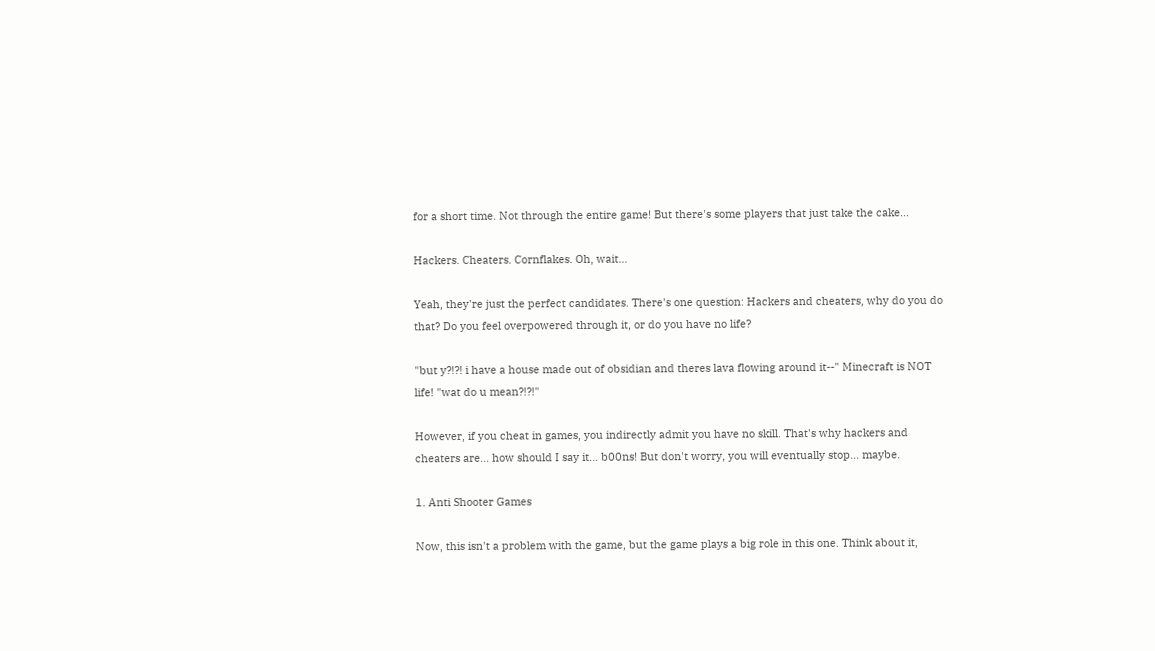for a short time. Not through the entire game! But there's some players that just take the cake...

Hackers. Cheaters. Cornflakes. Oh, wait...

Yeah, they're just the perfect candidates. There's one question: Hackers and cheaters, why do you do that? Do you feel overpowered through it, or do you have no life?

"but y?!?! i have a house made out of obsidian and theres lava flowing around it--" Minecraft is NOT life! "wat do u mean?!?!"

However, if you cheat in games, you indirectly admit you have no skill. That's why hackers and cheaters are... how should I say it... b00ns! But don't worry, you will eventually stop... maybe.

1. Anti Shooter Games

Now, this isn't a problem with the game, but the game plays a big role in this one. Think about it,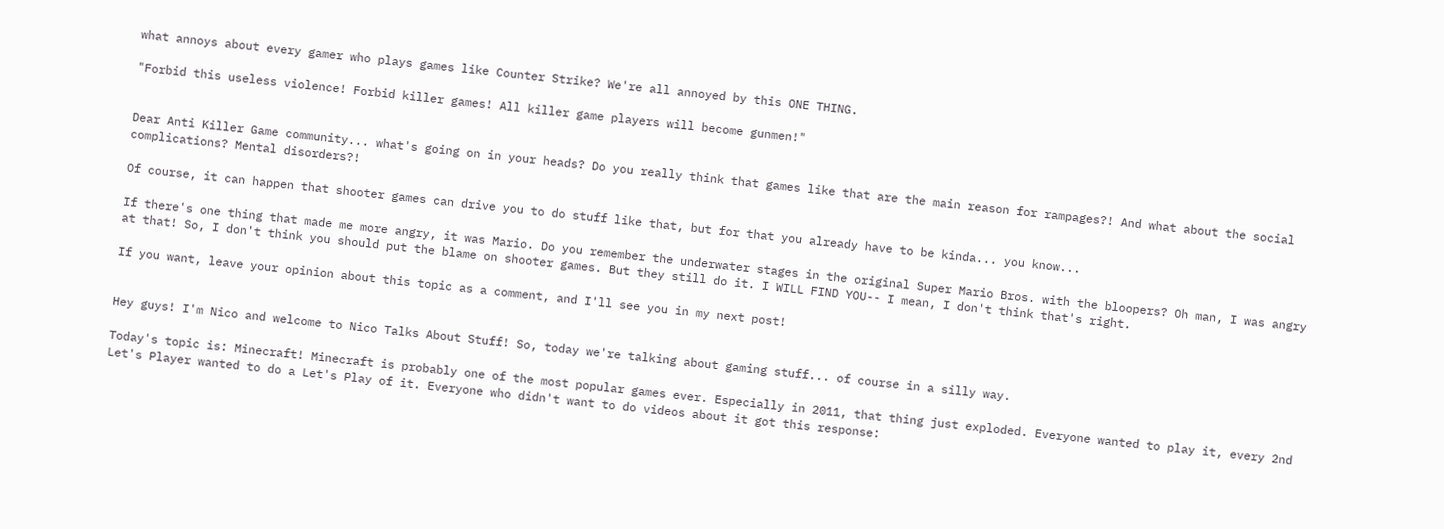what annoys about every gamer who plays games like Counter Strike? We're all annoyed by this ONE THING.

"Forbid this useless violence! Forbid killer games! All killer game players will become gunmen!"


Dear Anti Killer Game community... what's going on in your heads? Do you really think that games like that are the main reason for rampages?! And what about the social complications? Mental disorders?!

Of course, it can happen that shooter games can drive you to do stuff like that, but for that you already have to be kinda... you know...

If there's one thing that made me more angry, it was Mario. Do you remember the underwater stages in the original Super Mario Bros. with the bloopers? Oh man, I was angry at that! So, I don't think you should put the blame on shooter games. But they still do it. I WILL FIND YOU-- I mean, I don't think that's right.

If you want, leave your opinion about this topic as a comment, and I'll see you in my next post!


Hey guys! I'm Nico and welcome to Nico Talks About Stuff! So, today we're talking about gaming stuff... of course in a silly way.

Today's topic is: Minecraft! Minecraft is probably one of the most popular games ever. Especially in 2011, that thing just exploded. Everyone wanted to play it, every 2nd Let's Player wanted to do a Let's Play of it. Everyone who didn't want to do videos about it got this response: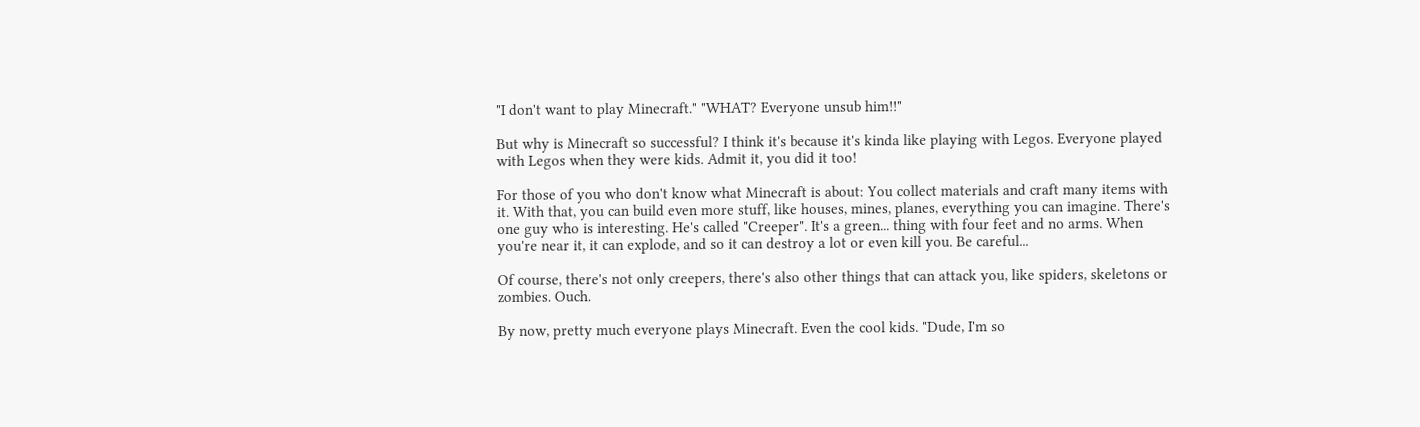"I don't want to play Minecraft." "WHAT? Everyone unsub him!!"

But why is Minecraft so successful? I think it's because it's kinda like playing with Legos. Everyone played with Legos when they were kids. Admit it, you did it too!

For those of you who don't know what Minecraft is about: You collect materials and craft many items with it. With that, you can build even more stuff, like houses, mines, planes, everything you can imagine. There's one guy who is interesting. He's called "Creeper". It's a green... thing with four feet and no arms. When you're near it, it can explode, and so it can destroy a lot or even kill you. Be careful...

Of course, there's not only creepers, there's also other things that can attack you, like spiders, skeletons or zombies. Ouch.

By now, pretty much everyone plays Minecraft. Even the cool kids. "Dude, I'm so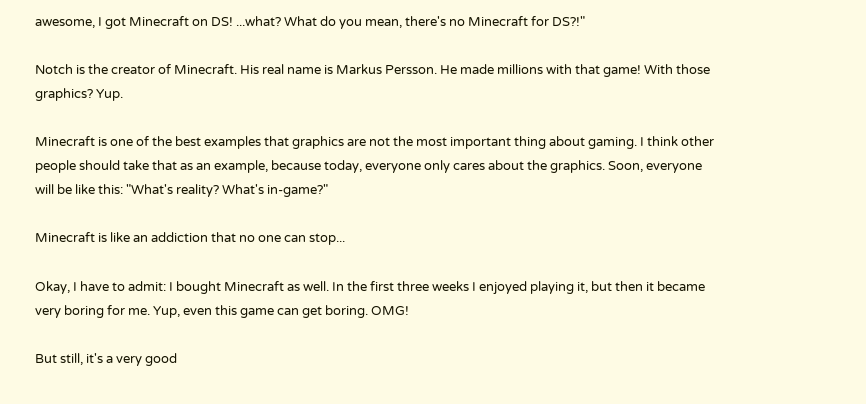awesome, I got Minecraft on DS! ...what? What do you mean, there's no Minecraft for DS?!"

Notch is the creator of Minecraft. His real name is Markus Persson. He made millions with that game! With those graphics? Yup.

Minecraft is one of the best examples that graphics are not the most important thing about gaming. I think other people should take that as an example, because today, everyone only cares about the graphics. Soon, everyone will be like this: "What's reality? What's in-game?"

Minecraft is like an addiction that no one can stop...

Okay, I have to admit: I bought Minecraft as well. In the first three weeks I enjoyed playing it, but then it became very boring for me. Yup, even this game can get boring. OMG!

But still, it's a very good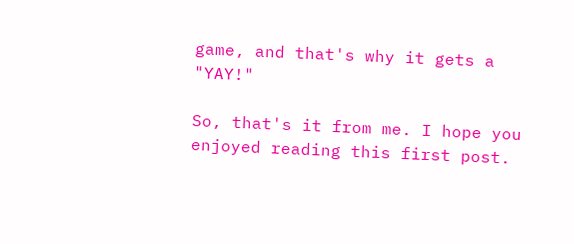game, and that's why it gets a "YAY!"

So, that's it from me. I hope you enjoyed reading this first post.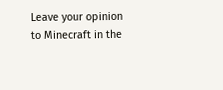Leave your opinion to Minecraft in the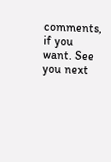comments, if you want. See you next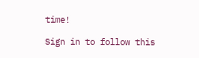time!

Sign in to follow this